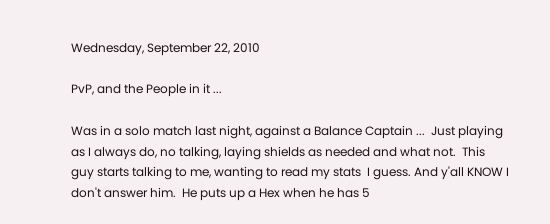Wednesday, September 22, 2010

PvP, and the People in it ...

Was in a solo match last night, against a Balance Captain ...  Just playing as I always do, no talking, laying shields as needed and what not.  This guy starts talking to me, wanting to read my stats  I guess. And y'all KNOW I don't answer him.  He puts up a Hex when he has 5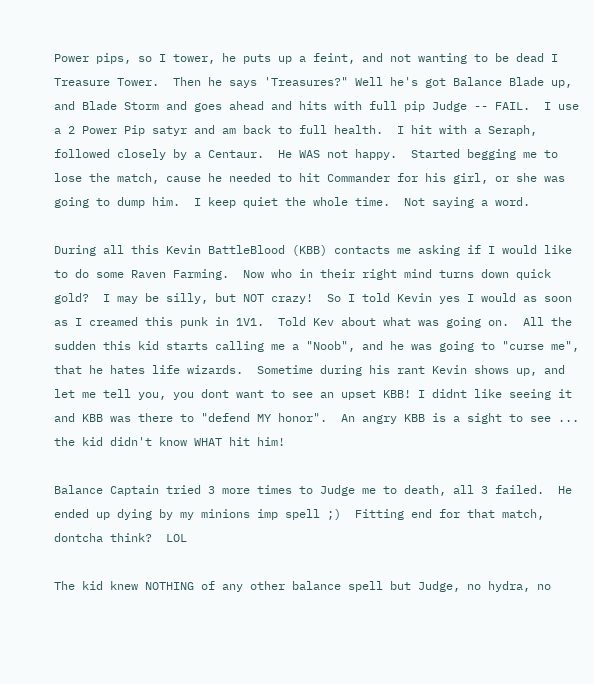Power pips, so I tower, he puts up a feint, and not wanting to be dead I Treasure Tower.  Then he says 'Treasures?" Well he's got Balance Blade up, and Blade Storm and goes ahead and hits with full pip Judge -- FAIL.  I use a 2 Power Pip satyr and am back to full health.  I hit with a Seraph, followed closely by a Centaur.  He WAS not happy.  Started begging me to lose the match, cause he needed to hit Commander for his girl, or she was going to dump him.  I keep quiet the whole time.  Not saying a word.

During all this Kevin BattleBlood (KBB) contacts me asking if I would like to do some Raven Farming.  Now who in their right mind turns down quick gold?  I may be silly, but NOT crazy!  So I told Kevin yes I would as soon as I creamed this punk in 1V1.  Told Kev about what was going on.  All the sudden this kid starts calling me a "Noob", and he was going to "curse me", that he hates life wizards.  Sometime during his rant Kevin shows up, and let me tell you, you dont want to see an upset KBB! I didnt like seeing it and KBB was there to "defend MY honor".  An angry KBB is a sight to see ... the kid didn't know WHAT hit him!

Balance Captain tried 3 more times to Judge me to death, all 3 failed.  He ended up dying by my minions imp spell ;)  Fitting end for that match, dontcha think?  LOL

The kid knew NOTHING of any other balance spell but Judge, no hydra, no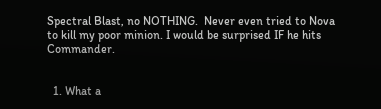Spectral Blast, no NOTHING.  Never even tried to Nova to kill my poor minion. I would be surprised IF he hits Commander.


  1. What a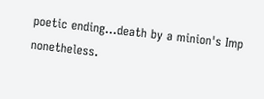poetic ending...death by a minion's Imp nonetheless.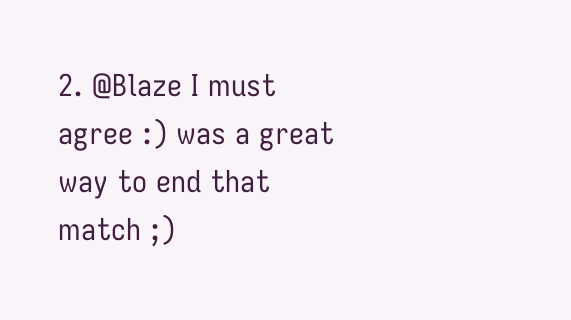2. @Blaze I must agree :) was a great way to end that match ;)